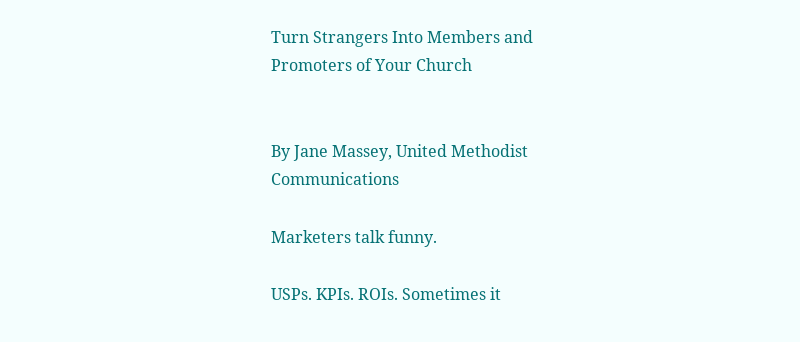Turn Strangers Into Members and Promoters of Your Church


By Jane Massey, United Methodist Communications

Marketers talk funny.

USPs. KPIs. ROIs. Sometimes it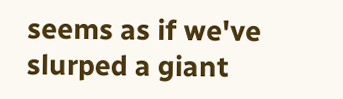seems as if we've slurped a giant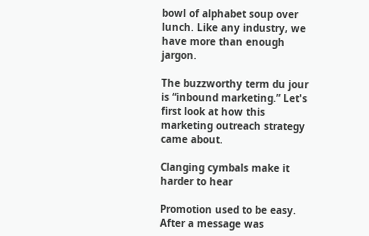bowl of alphabet soup over lunch. Like any industry, we have more than enough jargon.

The buzzworthy term du jour is “inbound marketing.” Let's first look at how this marketing outreach strategy came about.

Clanging cymbals make it harder to hear

Promotion used to be easy. After a message was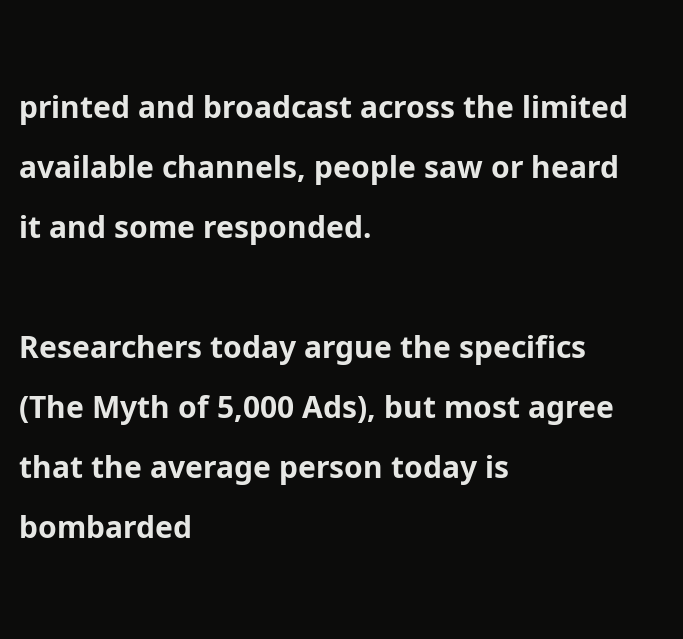printed and broadcast across the limited available channels, people saw or heard it and some responded.

Researchers today argue the specifics (The Myth of 5,000 Ads), but most agree that the average person today is bombarded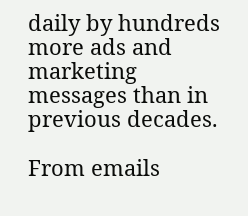daily by hundreds more ads and marketing messages than in previous decades.

From emails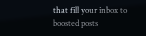that fill your inbox to boosted posts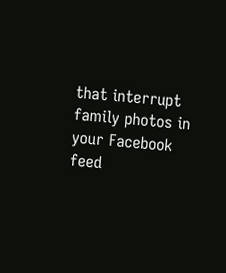that interrupt family photos in your Facebook feed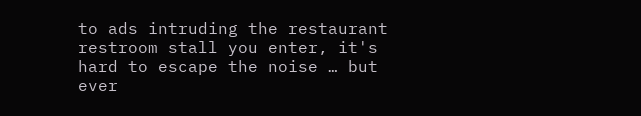to ads intruding the restaurant restroom stall you enter, it's hard to escape the noise … but ever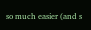so much easier (and s